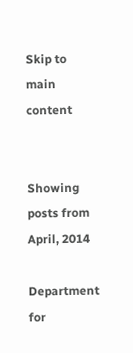Skip to main content


Showing posts from April, 2014

Department for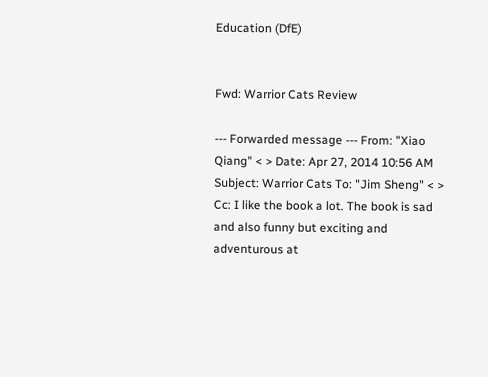Education (DfE)


Fwd: Warrior Cats Review

--- Forwarded message --- From: "Xiao Qiang" < > Date: Apr 27, 2014 10:56 AM Subject: Warrior Cats To: "Jim Sheng" < > Cc: I like the book a lot. The book is sad and also funny but exciting and adventurous at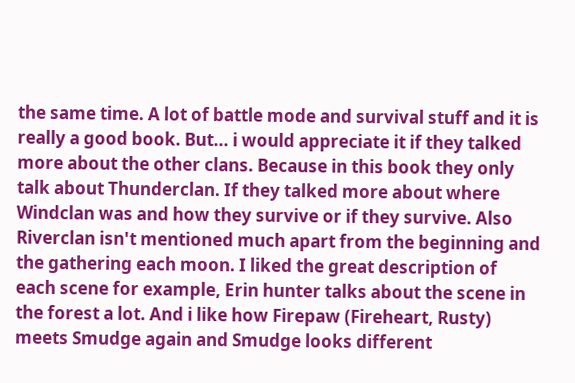the same time. A lot of battle mode and survival stuff and it is really a good book. But... i would appreciate it if they talked more about the other clans. Because in this book they only talk about Thunderclan. If they talked more about where Windclan was and how they survive or if they survive. Also Riverclan isn't mentioned much apart from the beginning and the gathering each moon. I liked the great description of each scene for example, Erin hunter talks about the scene in the forest a lot. And i like how Firepaw (Fireheart, Rusty) meets Smudge again and Smudge looks different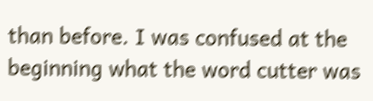than before. I was confused at the beginning what the word cutter was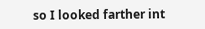so I looked farther int